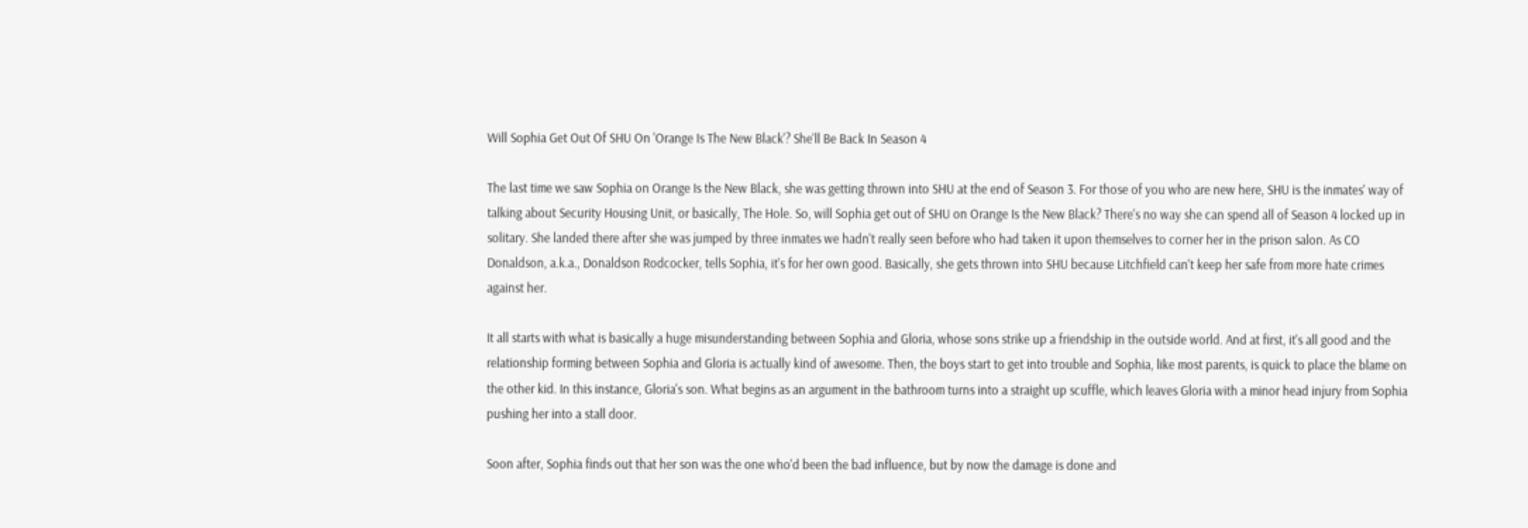Will Sophia Get Out Of SHU On 'Orange Is The New Black'? She'll Be Back In Season 4

The last time we saw Sophia on Orange Is the New Black, she was getting thrown into SHU at the end of Season 3. For those of you who are new here, SHU is the inmates' way of talking about Security Housing Unit, or basically, The Hole. So, will Sophia get out of SHU on Orange Is the New Black? There's no way she can spend all of Season 4 locked up in solitary. She landed there after she was jumped by three inmates we hadn't really seen before who had taken it upon themselves to corner her in the prison salon. As CO Donaldson, a.k.a., Donaldson Rodcocker, tells Sophia, it's for her own good. Basically, she gets thrown into SHU because Litchfield can't keep her safe from more hate crimes against her.

It all starts with what is basically a huge misunderstanding between Sophia and Gloria, whose sons strike up a friendship in the outside world. And at first, it's all good and the relationship forming between Sophia and Gloria is actually kind of awesome. Then, the boys start to get into trouble and Sophia, like most parents, is quick to place the blame on the other kid. In this instance, Gloria's son. What begins as an argument in the bathroom turns into a straight up scuffle, which leaves Gloria with a minor head injury from Sophia pushing her into a stall door.

Soon after, Sophia finds out that her son was the one who'd been the bad influence, but by now the damage is done and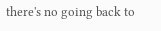there's no going back to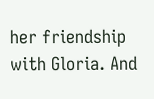her friendship with Gloria. And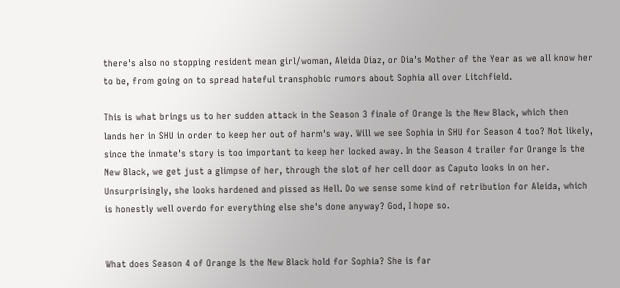there's also no stopping resident mean girl/woman, Aleida Diaz, or Dia's Mother of the Year as we all know her to be, from going on to spread hateful transphobic rumors about Sophia all over Litchfield.

This is what brings us to her sudden attack in the Season 3 finale of Orange Is the New Black, which then lands her in SHU in order to keep her out of harm's way. Will we see Sophia in SHU for Season 4 too? Not likely, since the inmate's story is too important to keep her locked away. In the Season 4 trailer for Orange Is the New Black, we get just a glimpse of her, through the slot of her cell door as Caputo looks in on her. Unsurprisingly, she looks hardened and pissed as Hell. Do we sense some kind of retribution for Aleida, which is honestly well overdo for everything else she's done anyway? God, I hope so.


What does Season 4 of Orange Is the New Black hold for Sophia? She is far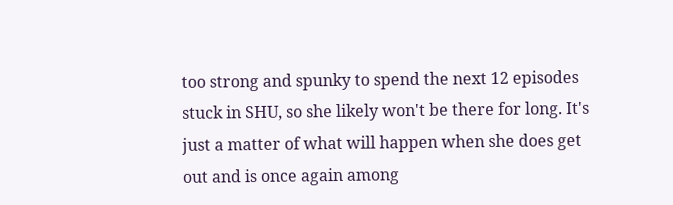too strong and spunky to spend the next 12 episodes stuck in SHU, so she likely won't be there for long. It's just a matter of what will happen when she does get out and is once again among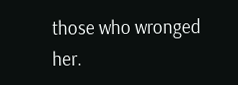those who wronged her.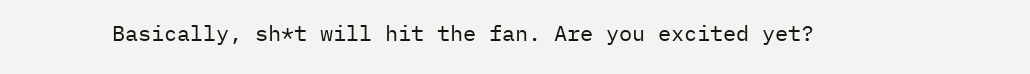Basically, sh*t will hit the fan. Are you excited yet?